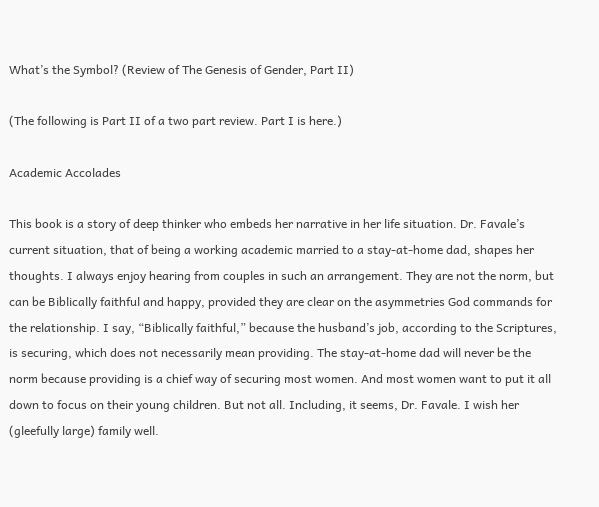What’s the Symbol? (Review of The Genesis of Gender, Part II)

(The following is Part II of a two part review. Part I is here.)

Academic Accolades

This book is a story of deep thinker who embeds her narrative in her life situation. Dr. Favale’s current situation, that of being a working academic married to a stay-at-home dad, shapes her thoughts. I always enjoy hearing from couples in such an arrangement. They are not the norm, but can be Biblically faithful and happy, provided they are clear on the asymmetries God commands for the relationship. I say, “Biblically faithful,” because the husband’s job, according to the Scriptures, is securing, which does not necessarily mean providing. The stay-at-home dad will never be the norm because providing is a chief way of securing most women. And most women want to put it all down to focus on their young children. But not all. Including, it seems, Dr. Favale. I wish her (gleefully large) family well.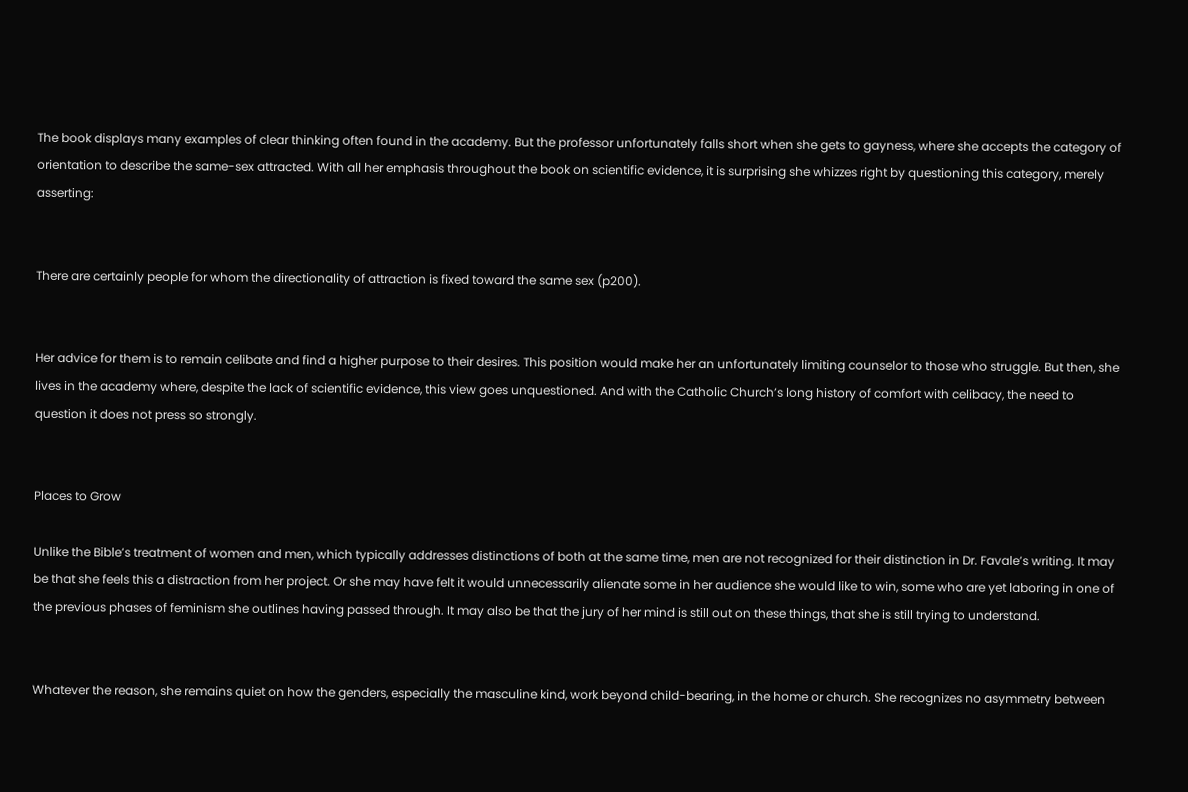The book displays many examples of clear thinking often found in the academy. But the professor unfortunately falls short when she gets to gayness, where she accepts the category of orientation to describe the same-sex attracted. With all her emphasis throughout the book on scientific evidence, it is surprising she whizzes right by questioning this category, merely asserting:


There are certainly people for whom the directionality of attraction is fixed toward the same sex (p200).


Her advice for them is to remain celibate and find a higher purpose to their desires. This position would make her an unfortunately limiting counselor to those who struggle. But then, she lives in the academy where, despite the lack of scientific evidence, this view goes unquestioned. And with the Catholic Church’s long history of comfort with celibacy, the need to question it does not press so strongly.


Places to Grow

Unlike the Bible’s treatment of women and men, which typically addresses distinctions of both at the same time, men are not recognized for their distinction in Dr. Favale’s writing. It may be that she feels this a distraction from her project. Or she may have felt it would unnecessarily alienate some in her audience she would like to win, some who are yet laboring in one of the previous phases of feminism she outlines having passed through. It may also be that the jury of her mind is still out on these things, that she is still trying to understand.


Whatever the reason, she remains quiet on how the genders, especially the masculine kind, work beyond child-bearing, in the home or church. She recognizes no asymmetry between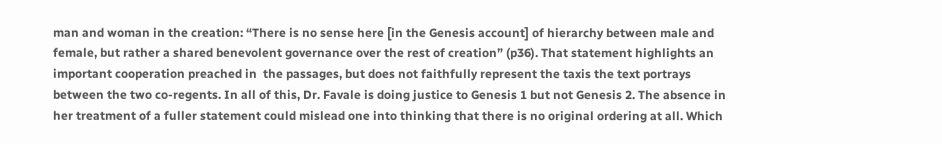man and woman in the creation: “There is no sense here [in the Genesis account] of hierarchy between male and female, but rather a shared benevolent governance over the rest of creation” (p36). That statement highlights an important cooperation preached in  the passages, but does not faithfully represent the taxis the text portrays between the two co-regents. In all of this, Dr. Favale is doing justice to Genesis 1 but not Genesis 2. The absence in her treatment of a fuller statement could mislead one into thinking that there is no original ordering at all. Which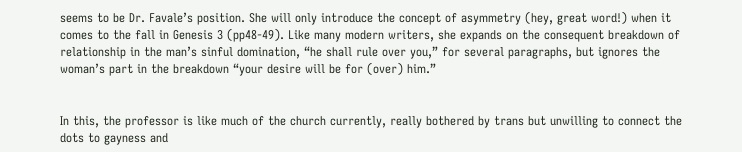seems to be Dr. Favale’s position. She will only introduce the concept of asymmetry (hey, great word!) when it comes to the fall in Genesis 3 (pp48-49). Like many modern writers, she expands on the consequent breakdown of relationship in the man’s sinful domination, “he shall rule over you,” for several paragraphs, but ignores the woman’s part in the breakdown “your desire will be for (over) him.”


In this, the professor is like much of the church currently, really bothered by trans but unwilling to connect the dots to gayness and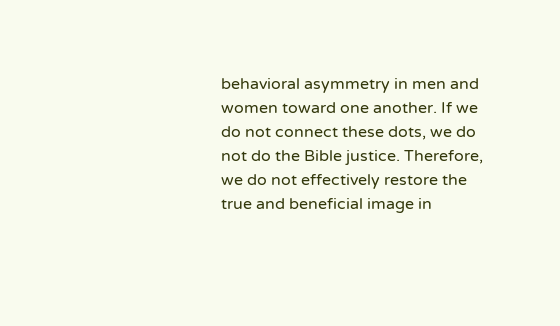behavioral asymmetry in men and women toward one another. If we do not connect these dots, we do not do the Bible justice. Therefore, we do not effectively restore the true and beneficial image in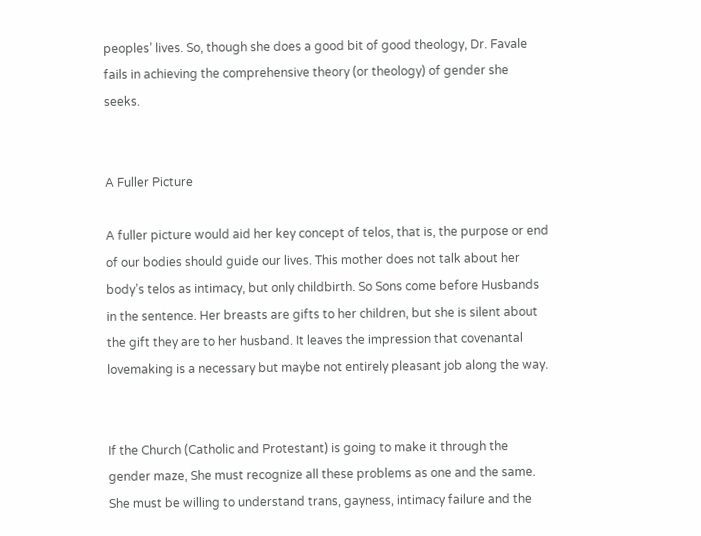peoples’ lives. So, though she does a good bit of good theology, Dr. Favale fails in achieving the comprehensive theory (or theology) of gender she seeks.


A Fuller Picture

A fuller picture would aid her key concept of telos, that is, the purpose or end of our bodies should guide our lives. This mother does not talk about her body’s telos as intimacy, but only childbirth. So Sons come before Husbands in the sentence. Her breasts are gifts to her children, but she is silent about the gift they are to her husband. It leaves the impression that covenantal lovemaking is a necessary but maybe not entirely pleasant job along the way.


If the Church (Catholic and Protestant) is going to make it through the gender maze, She must recognize all these problems as one and the same. She must be willing to understand trans, gayness, intimacy failure and the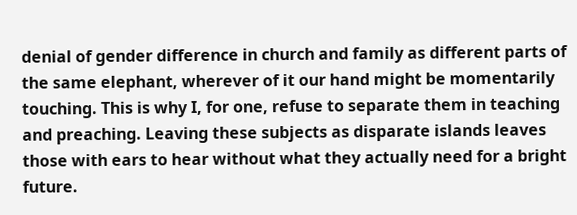denial of gender difference in church and family as different parts of the same elephant, wherever of it our hand might be momentarily touching. This is why I, for one, refuse to separate them in teaching and preaching. Leaving these subjects as disparate islands leaves those with ears to hear without what they actually need for a bright future.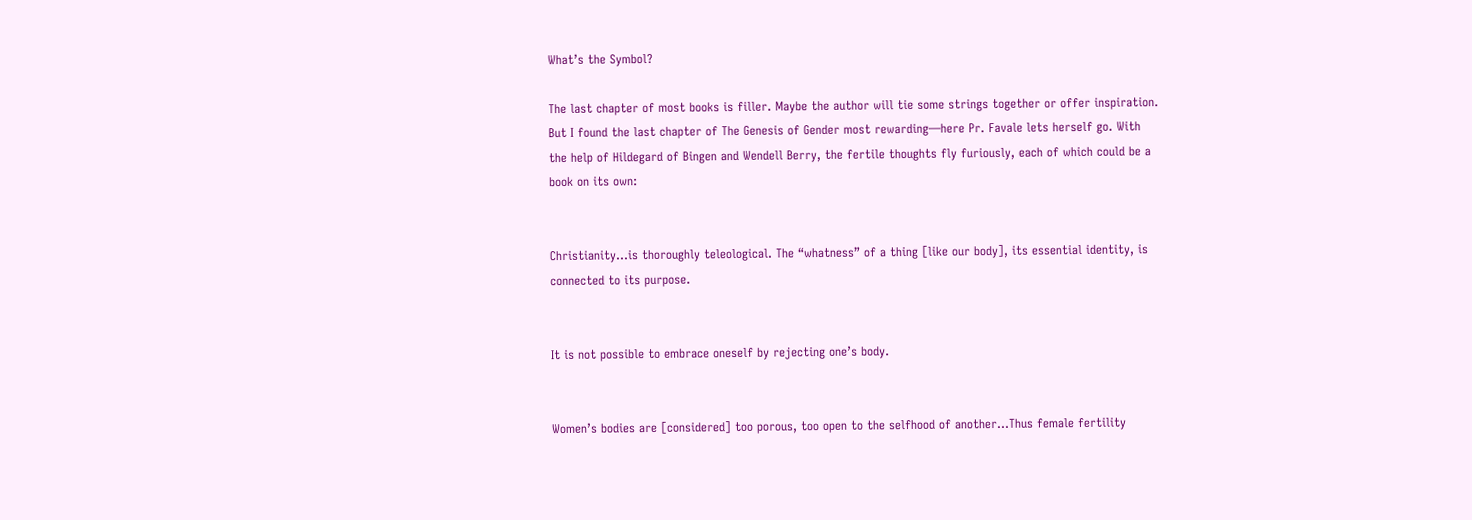What’s the Symbol?

The last chapter of most books is filler. Maybe the author will tie some strings together or offer inspiration. But I found the last chapter of The Genesis of Gender most rewarding—here Pr. Favale lets herself go. With the help of Hildegard of Bingen and Wendell Berry, the fertile thoughts fly furiously, each of which could be a book on its own:


Christianity…is thoroughly teleological. The “whatness” of a thing [like our body], its essential identity, is connected to its purpose.


It is not possible to embrace oneself by rejecting one’s body.


Women’s bodies are [considered] too porous, too open to the selfhood of another…Thus female fertility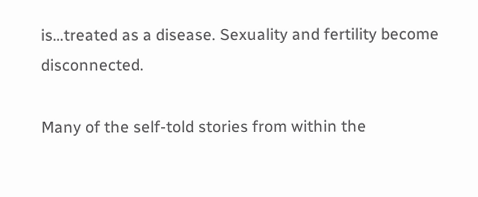is…treated as a disease. Sexuality and fertility become disconnected.

Many of the self-told stories from within the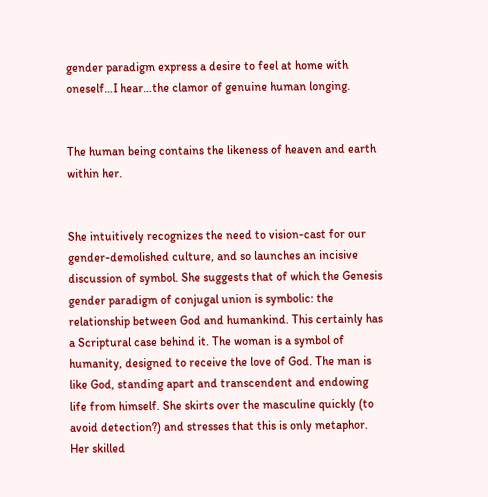gender paradigm express a desire to feel at home with oneself…I hear…the clamor of genuine human longing.


The human being contains the likeness of heaven and earth within her.


She intuitively recognizes the need to vision-cast for our gender-demolished culture, and so launches an incisive discussion of symbol. She suggests that of which the Genesis gender paradigm of conjugal union is symbolic: the relationship between God and humankind. This certainly has a Scriptural case behind it. The woman is a symbol of humanity, designed to receive the love of God. The man is like God, standing apart and transcendent and endowing life from himself. She skirts over the masculine quickly (to avoid detection?) and stresses that this is only metaphor. Her skilled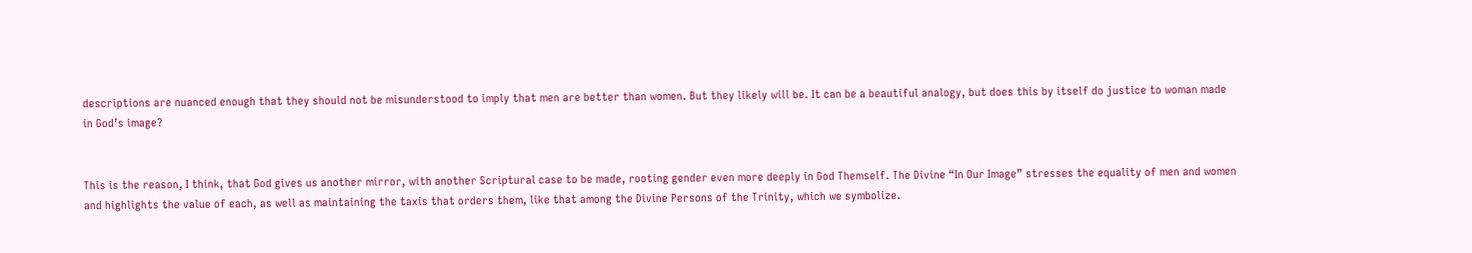descriptions are nuanced enough that they should not be misunderstood to imply that men are better than women. But they likely will be. It can be a beautiful analogy, but does this by itself do justice to woman made in God’s image?


This is the reason, I think, that God gives us another mirror, with another Scriptural case to be made, rooting gender even more deeply in God Themself. The Divine “In Our Image” stresses the equality of men and women and highlights the value of each, as well as maintaining the taxis that orders them, like that among the Divine Persons of the Trinity, which we symbolize.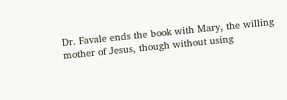Dr. Favale ends the book with Mary, the willing mother of Jesus, though without using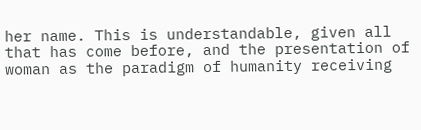her name. This is understandable, given all that has come before, and the presentation of woman as the paradigm of humanity receiving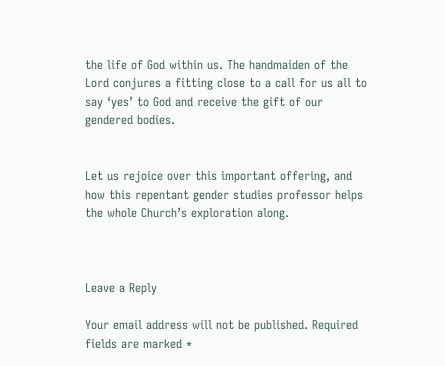the life of God within us. The handmaiden of the Lord conjures a fitting close to a call for us all to say ‘yes’ to God and receive the gift of our gendered bodies.


Let us rejoice over this important offering, and how this repentant gender studies professor helps the whole Church’s exploration along.



Leave a Reply

Your email address will not be published. Required fields are marked *